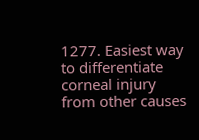1277. Easiest way to differentiate corneal injury from other causes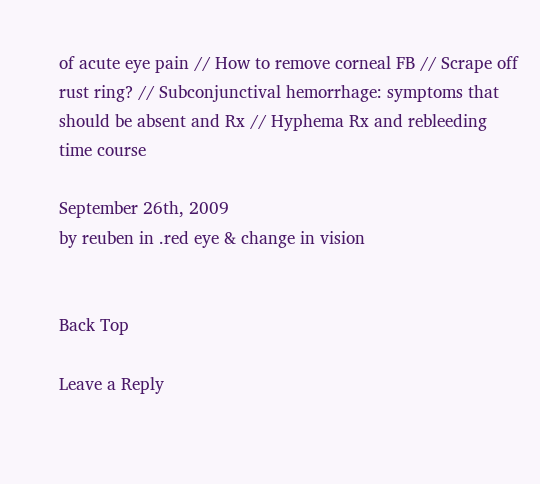of acute eye pain // How to remove corneal FB // Scrape off rust ring? // Subconjunctival hemorrhage: symptoms that should be absent and Rx // Hyphema Rx and rebleeding time course

September 26th, 2009
by reuben in .red eye & change in vision


Back Top

Leave a Reply